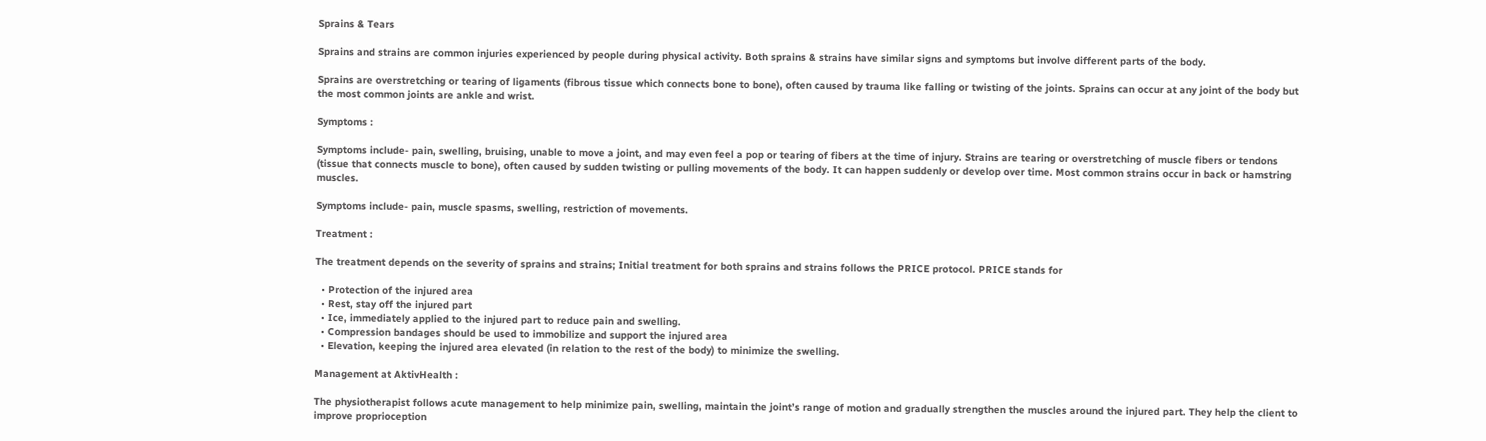Sprains & Tears

Sprains and strains are common injuries experienced by people during physical activity. Both sprains & strains have similar signs and symptoms but involve different parts of the body.

Sprains are overstretching or tearing of ligaments (fibrous tissue which connects bone to bone), often caused by trauma like falling or twisting of the joints. Sprains can occur at any joint of the body but the most common joints are ankle and wrist.

Symptoms :

Symptoms include- pain, swelling, bruising, unable to move a joint, and may even feel a pop or tearing of fibers at the time of injury. Strains are tearing or overstretching of muscle fibers or tendons (tissue that connects muscle to bone), often caused by sudden twisting or pulling movements of the body. It can happen suddenly or develop over time. Most common strains occur in back or hamstring muscles.

Symptoms include- pain, muscle spasms, swelling, restriction of movements.

Treatment :

The treatment depends on the severity of sprains and strains; Initial treatment for both sprains and strains follows the PRICE protocol. PRICE stands for

  • Protection of the injured area
  • Rest, stay off the injured part
  • Ice, immediately applied to the injured part to reduce pain and swelling.
  • Compression bandages should be used to immobilize and support the injured area
  • Elevation, keeping the injured area elevated (in relation to the rest of the body) to minimize the swelling.

Management at AktivHealth :

The physiotherapist follows acute management to help minimize pain, swelling, maintain the joint’s range of motion and gradually strengthen the muscles around the injured part. They help the client to improve proprioception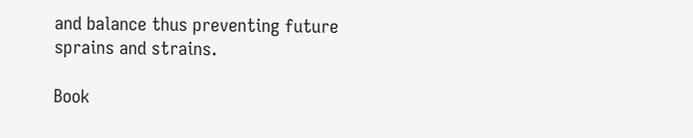and balance thus preventing future sprains and strains.

Book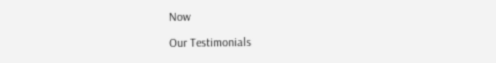Now

Our Testimonials